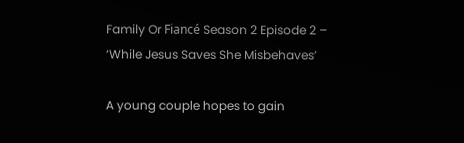Family Or Fiancé Season 2 Episode 2 – ‘While Jesus Saves She Misbehaves’

A young couple hopes to gain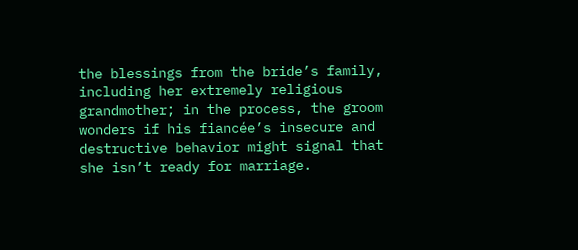the blessings from the bride’s family, including her extremely religious grandmother; in the process, the groom wonders if his fiancée’s insecure and destructive behavior might signal that she isn’t ready for marriage.